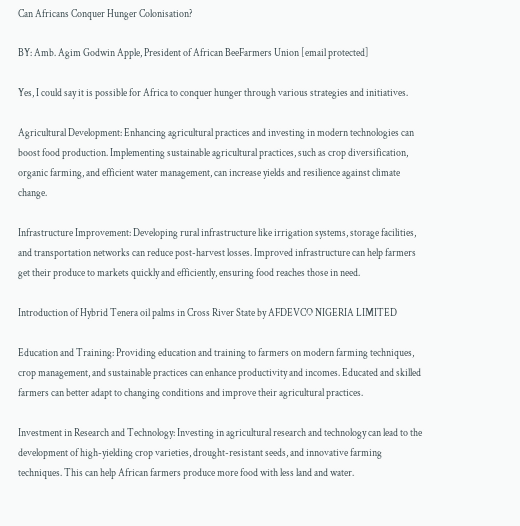Can Africans Conquer Hunger Colonisation?

BY: Amb. Agim Godwin Apple, President of African BeeFarmers Union [email protected]

Yes, I could say it is possible for Africa to conquer hunger through various strategies and initiatives.

Agricultural Development: Enhancing agricultural practices and investing in modern technologies can boost food production. Implementing sustainable agricultural practices, such as crop diversification, organic farming, and efficient water management, can increase yields and resilience against climate change.

Infrastructure Improvement: Developing rural infrastructure like irrigation systems, storage facilities, and transportation networks can reduce post-harvest losses. Improved infrastructure can help farmers get their produce to markets quickly and efficiently, ensuring food reaches those in need.

Introduction of Hybrid Tenera oil palms in Cross River State by AFDEVCO NIGERIA LIMITED

Education and Training: Providing education and training to farmers on modern farming techniques, crop management, and sustainable practices can enhance productivity and incomes. Educated and skilled farmers can better adapt to changing conditions and improve their agricultural practices.

Investment in Research and Technology: Investing in agricultural research and technology can lead to the development of high-yielding crop varieties, drought-resistant seeds, and innovative farming techniques. This can help African farmers produce more food with less land and water.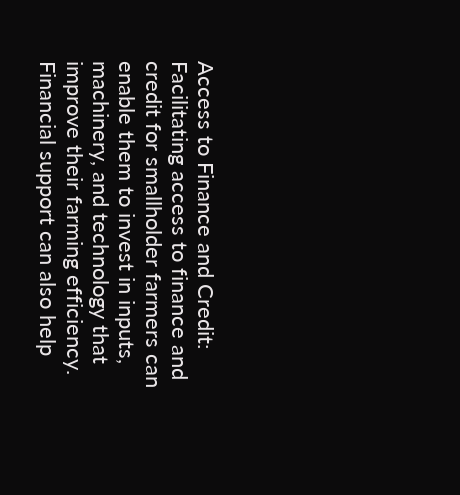Access to Finance and Credit: Facilitating access to finance and credit for smallholder farmers can enable them to invest in inputs, machinery, and technology that improve their farming efficiency. Financial support can also help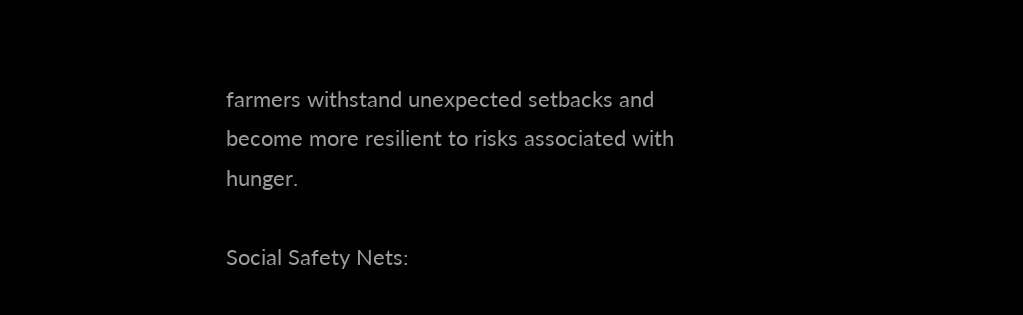farmers withstand unexpected setbacks and become more resilient to risks associated with hunger.

Social Safety Nets: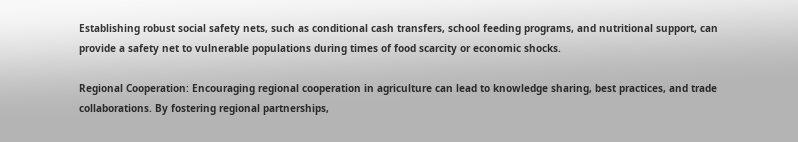Establishing robust social safety nets, such as conditional cash transfers, school feeding programs, and nutritional support, can provide a safety net to vulnerable populations during times of food scarcity or economic shocks.

Regional Cooperation: Encouraging regional cooperation in agriculture can lead to knowledge sharing, best practices, and trade collaborations. By fostering regional partnerships,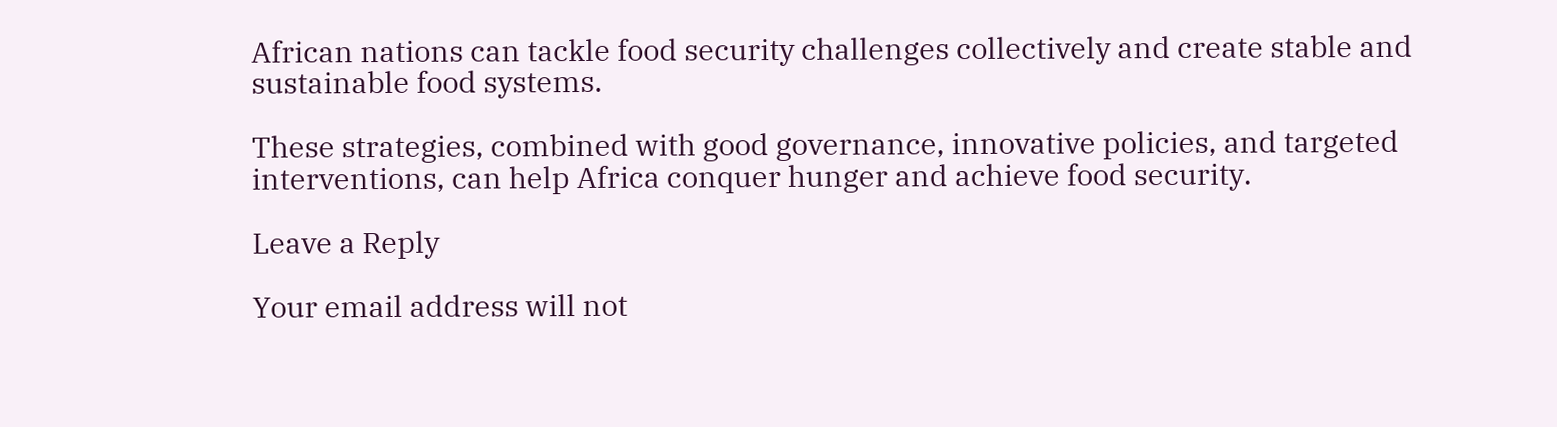African nations can tackle food security challenges collectively and create stable and sustainable food systems.

These strategies, combined with good governance, innovative policies, and targeted interventions, can help Africa conquer hunger and achieve food security.

Leave a Reply

Your email address will not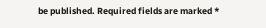be published. Required fields are marked *